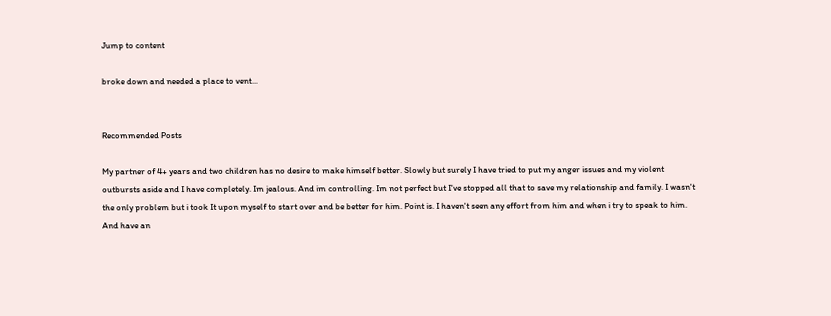Jump to content

broke down and needed a place to vent...


Recommended Posts

My partner of 4+ years and two children has no desire to make himself better. Slowly but surely I have tried to put my anger issues and my violent outbursts aside and I have completely. Im jealous. And im controlling. Im not perfect but I've stopped all that to save my relationship and family. I wasn't the only problem but i took It upon myself to start over and be better for him. Point is. I haven't seen any effort from him and when i try to speak to him. And have an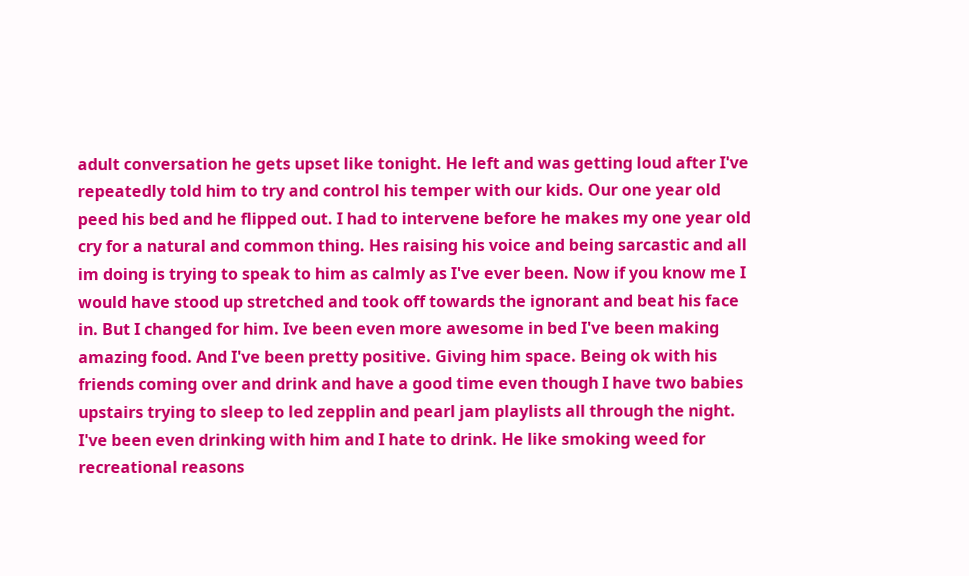adult conversation he gets upset like tonight. He left and was getting loud after I've repeatedly told him to try and control his temper with our kids. Our one year old peed his bed and he flipped out. I had to intervene before he makes my one year old cry for a natural and common thing. Hes raising his voice and being sarcastic and all im doing is trying to speak to him as calmly as I've ever been. Now if you know me I would have stood up stretched and took off towards the ignorant and beat his face in. But I changed for him. Ive been even more awesome in bed I've been making amazing food. And I've been pretty positive. Giving him space. Being ok with his friends coming over and drink and have a good time even though I have two babies upstairs trying to sleep to led zepplin and pearl jam playlists all through the night. I've been even drinking with him and I hate to drink. He like smoking weed for recreational reasons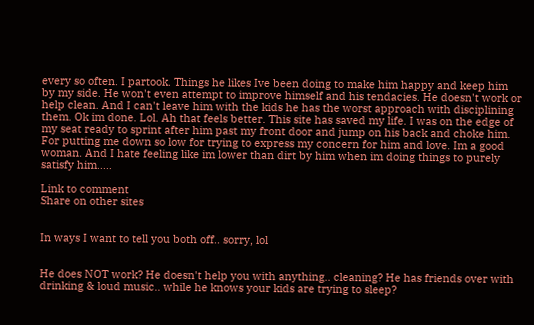every so often. I partook. Things he likes Ive been doing to make him happy and keep him by my side. He won't even attempt to improve himself and his tendacies. He doesn't work or help clean. And I can't leave him with the kids he has the worst approach with disciplining them. Ok im done. Lol. Ah that feels better. This site has saved my life. I was on the edge of my seat ready to sprint after him past my front door and jump on his back and choke him. For putting me down so low for trying to express my concern for him and love. Im a good woman. And I hate feeling like im lower than dirt by him when im doing things to purely satisfy him.....

Link to comment
Share on other sites


In ways I want to tell you both off.. sorry, lol


He does NOT work? He doesn't help you with anything.. cleaning? He has friends over with drinking & loud music.. while he knows your kids are trying to sleep?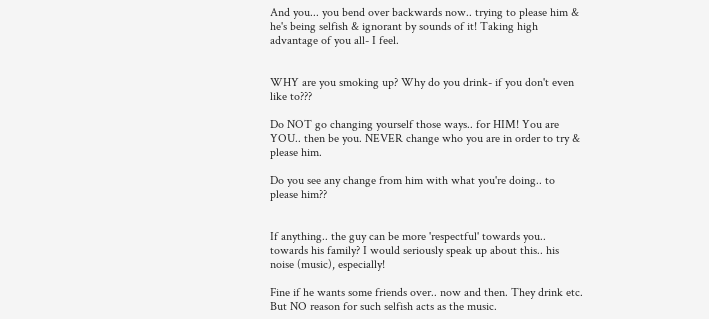And you... you bend over backwards now.. trying to please him & he's being selfish & ignorant by sounds of it! Taking high advantage of you all- I feel.


WHY are you smoking up? Why do you drink- if you don't even like to???

Do NOT go changing yourself those ways.. for HIM! You are YOU.. then be you. NEVER change who you are in order to try & please him.

Do you see any change from him with what you're doing.. to please him??


If anything.. the guy can be more 'respectful' towards you.. towards his family? I would seriously speak up about this.. his noise (music), especially!

Fine if he wants some friends over.. now and then. They drink etc. But NO reason for such selfish acts as the music.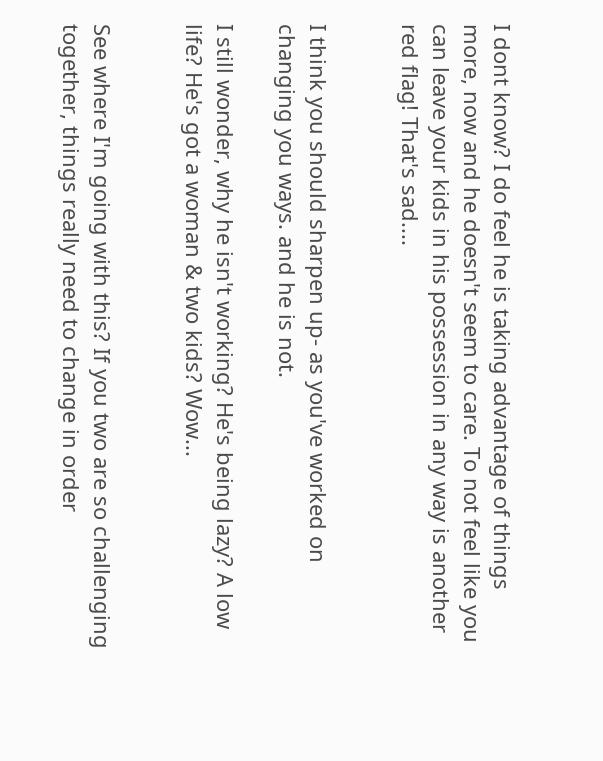I dont know? I do feel he is taking advantage of things more, now and he doesn't seem to care. To not feel like you can leave your kids in his possession in any way is another red flag! That's sad....


I think you should sharpen up- as you've worked on changing you ways. and he is not.

I still wonder, why he isn't working? He's being lazy? A low life? He's got a woman & two kids? Wow...


See where I'm going with this? If you two are so challenging together, things really need to change in order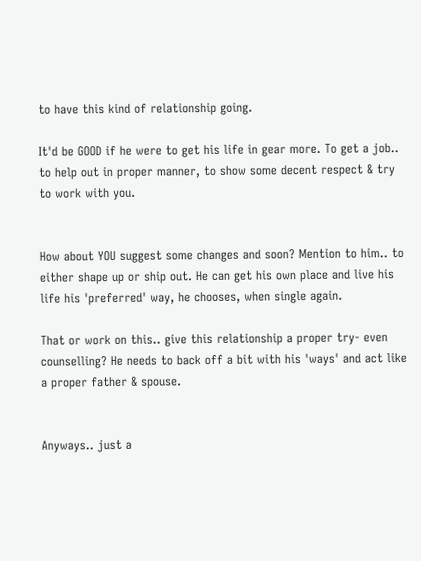to have this kind of relationship going.

It'd be GOOD if he were to get his life in gear more. To get a job.. to help out in proper manner, to show some decent respect & try to work with you.


How about YOU suggest some changes and soon? Mention to him.. to either shape up or ship out. He can get his own place and live his life his 'preferred' way, he chooses, when single again.

That or work on this.. give this relationship a proper try- even counselling? He needs to back off a bit with his 'ways' and act like a proper father & spouse.


Anyways.. just a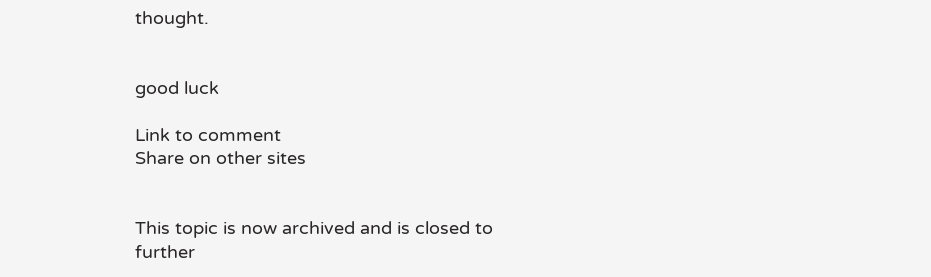thought.


good luck

Link to comment
Share on other sites


This topic is now archived and is closed to further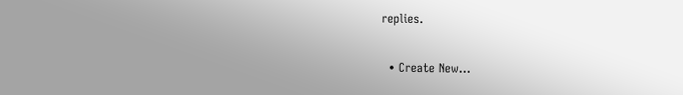replies.

  • Create New...